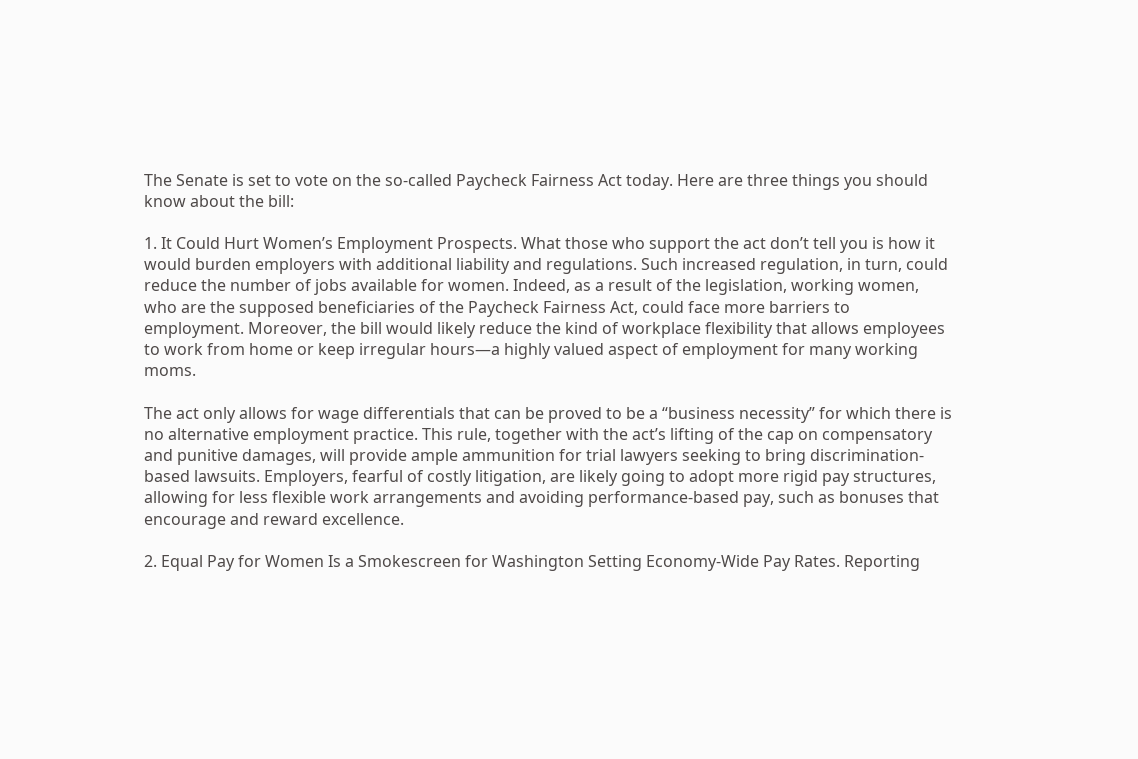The Senate is set to vote on the so-called Paycheck Fairness Act today. Here are three things you should know about the bill:

1. It Could Hurt Women’s Employment Prospects. What those who support the act don’t tell you is how it would burden employers with additional liability and regulations. Such increased regulation, in turn, could reduce the number of jobs available for women. Indeed, as a result of the legislation, working women, who are the supposed beneficiaries of the Paycheck Fairness Act, could face more barriers to employment. Moreover, the bill would likely reduce the kind of workplace flexibility that allows employees to work from home or keep irregular hours—a highly valued aspect of employment for many working moms.

The act only allows for wage differentials that can be proved to be a “business necessity” for which there is no alternative employment practice. This rule, together with the act’s lifting of the cap on compensatory and punitive damages, will provide ample ammunition for trial lawyers seeking to bring discrimination-based lawsuits. Employers, fearful of costly litigation, are likely going to adopt more rigid pay structures, allowing for less flexible work arrangements and avoiding performance-based pay, such as bonuses that encourage and reward excellence.

2. Equal Pay for Women Is a Smokescreen for Washington Setting Economy-Wide Pay Rates. Reporting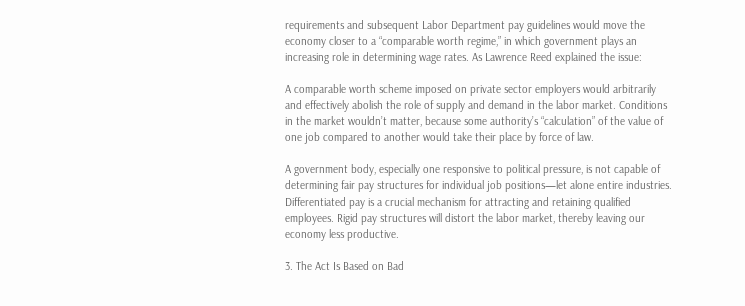requirements and subsequent Labor Department pay guidelines would move the economy closer to a “comparable worth regime,” in which government plays an increasing role in determining wage rates. As Lawrence Reed explained the issue:

A comparable worth scheme imposed on private sector employers would arbitrarily and effectively abolish the role of supply and demand in the labor market. Conditions in the market wouldn’t matter, because some authority’s “calculation” of the value of one job compared to another would take their place by force of law.

A government body, especially one responsive to political pressure, is not capable of determining fair pay structures for individual job positions—let alone entire industries. Differentiated pay is a crucial mechanism for attracting and retaining qualified employees. Rigid pay structures will distort the labor market, thereby leaving our economy less productive.

3. The Act Is Based on Bad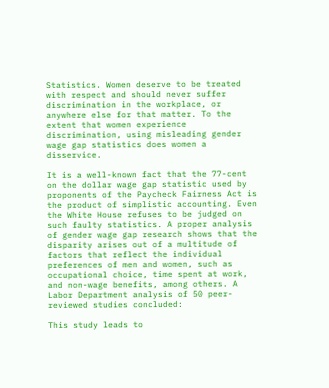Statistics. Women deserve to be treated with respect and should never suffer discrimination in the workplace, or anywhere else for that matter. To the extent that women experience discrimination, using misleading gender wage gap statistics does women a disservice.

It is a well-known fact that the 77-cent on the dollar wage gap statistic used by proponents of the Paycheck Fairness Act is the product of simplistic accounting. Even the White House refuses to be judged on such faulty statistics. A proper analysis of gender wage gap research shows that the disparity arises out of a multitude of factors that reflect the individual preferences of men and women, such as occupational choice, time spent at work, and non-wage benefits, among others. A Labor Department analysis of 50 peer-reviewed studies concluded:

This study leads to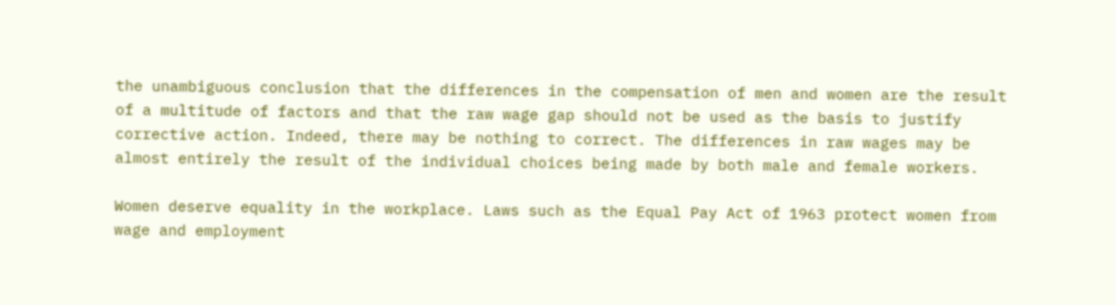the unambiguous conclusion that the differences in the compensation of men and women are the result of a multitude of factors and that the raw wage gap should not be used as the basis to justify corrective action. Indeed, there may be nothing to correct. The differences in raw wages may be almost entirely the result of the individual choices being made by both male and female workers.

Women deserve equality in the workplace. Laws such as the Equal Pay Act of 1963 protect women from wage and employment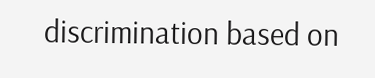discrimination based on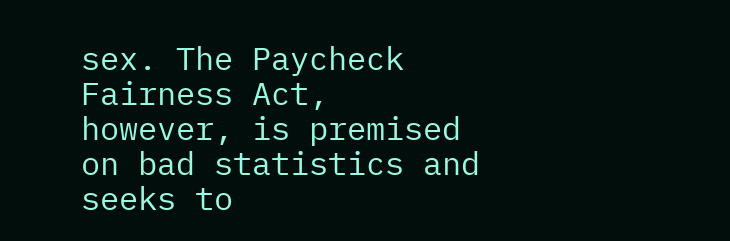sex. The Paycheck Fairness Act, however, is premised on bad statistics and seeks to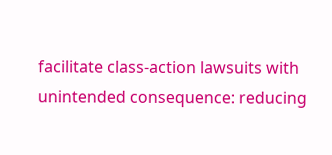facilitate class-action lawsuits with unintended consequence: reducing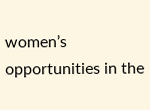women’s opportunities in the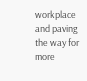workplace and paving the way for more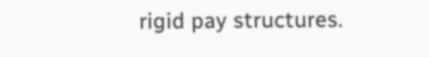rigid pay structures.